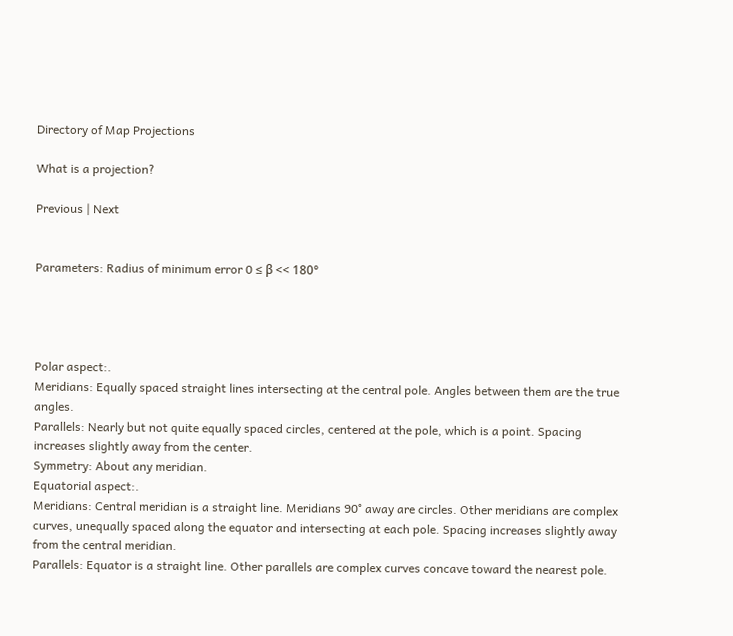Directory of Map Projections

What is a projection?

Previous | Next


Parameters: Radius of minimum error 0 ≤ β << 180°




Polar aspect:.
Meridians: Equally spaced straight lines intersecting at the central pole. Angles between them are the true angles.
Parallels: Nearly but not quite equally spaced circles, centered at the pole, which is a point. Spacing increases slightly away from the center.
Symmetry: About any meridian.
Equatorial aspect:.
Meridians: Central meridian is a straight line. Meridians 90° away are circles. Other meridians are complex curves, unequally spaced along the equator and intersecting at each pole. Spacing increases slightly away from the central meridian.
Parallels: Equator is a straight line. Other parallels are complex curves concave toward the nearest pole.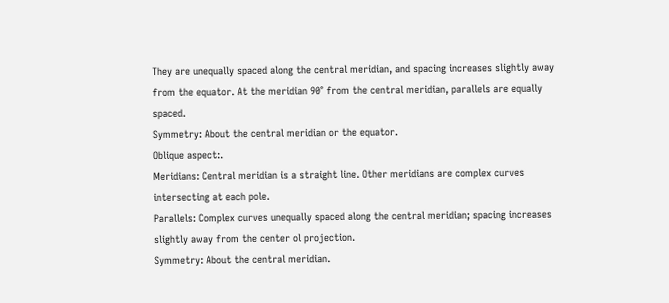They are unequally spaced along the central meridian, and spacing increases slightly away from the equator. At the meridian 90° from the central meridian, parallels are equally spaced.
Symmetry: About the central meridian or the equator.
Oblique aspect:.
Meridians: Central meridian is a straight line. Other meridians are complex curves intersecting at each pole.
Parallels: Complex curves unequally spaced along the central meridian; spacing increases slightly away from the center ol projection.
Symmetry: About the central meridian.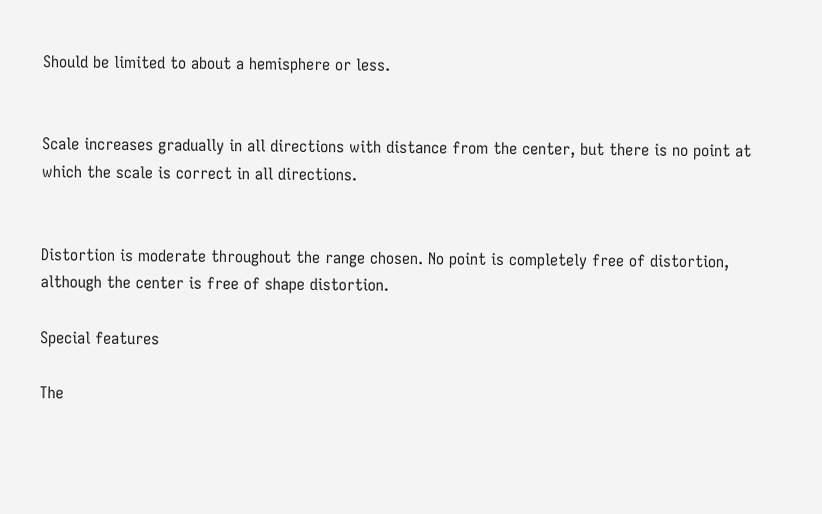Should be limited to about a hemisphere or less.


Scale increases gradually in all directions with distance from the center, but there is no point at which the scale is correct in all directions.


Distortion is moderate throughout the range chosen. No point is completely free of distortion, although the center is free of shape distortion.

Special features

The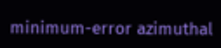minimum-error azimuthal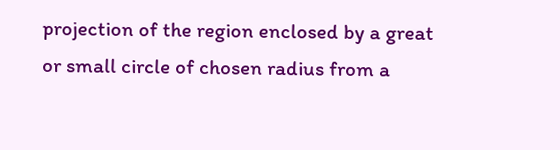projection of the region enclosed by a great or small circle of chosen radius from a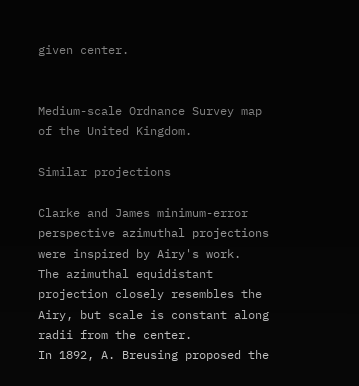given center.


Medium-scale Ordnance Survey map of the United Kingdom.

Similar projections

Clarke and James minimum-error perspective azimuthal projections were inspired by Airy's work.
The azimuthal equidistant projection closely resembles the Airy, but scale is constant along radii from the center.
In 1892, A. Breusing proposed the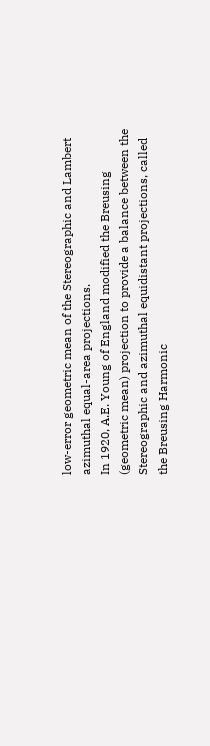low-error geometric mean of the Stereographic and Lambert azimuthal equal-area projections.
In 1920, A.E. Young of England modified the Breusing (geometric mean) projection to provide a balance between the Stereographic and azimuthal equidistant projections, called the Breusing Harmonic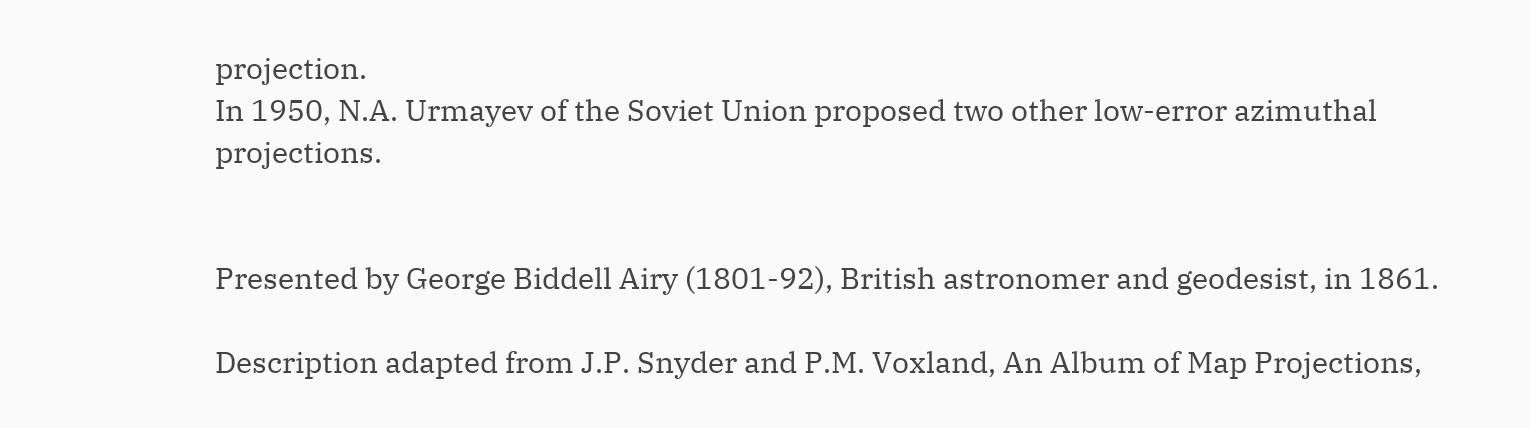projection.
In 1950, N.A. Urmayev of the Soviet Union proposed two other low-error azimuthal projections.


Presented by George Biddell Airy (1801-92), British astronomer and geodesist, in 1861.

Description adapted from J.P. Snyder and P.M. Voxland, An Album of Map Projections,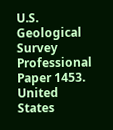U.S. Geological Survey Professional Paper 1453. United States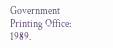Government Printing Office: 1989.